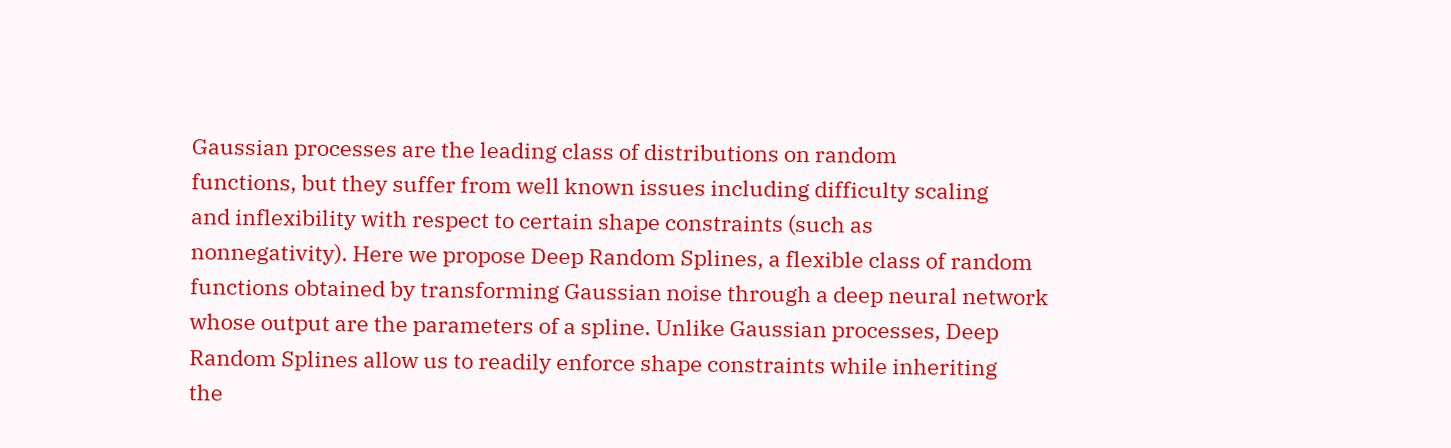Gaussian processes are the leading class of distributions on random
functions, but they suffer from well known issues including difficulty scaling
and inflexibility with respect to certain shape constraints (such as
nonnegativity). Here we propose Deep Random Splines, a flexible class of random
functions obtained by transforming Gaussian noise through a deep neural network
whose output are the parameters of a spline. Unlike Gaussian processes, Deep
Random Splines allow us to readily enforce shape constraints while inheriting
the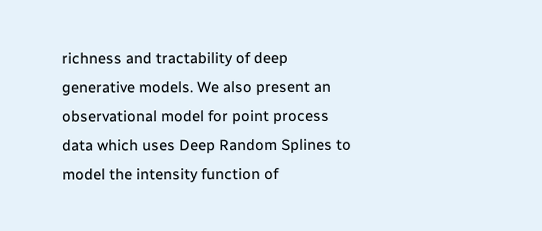richness and tractability of deep generative models. We also present an
observational model for point process data which uses Deep Random Splines to
model the intensity function of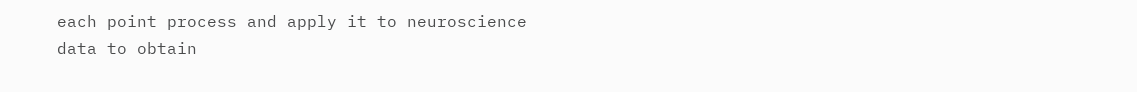each point process and apply it to neuroscience
data to obtain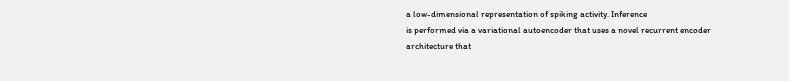a low-dimensional representation of spiking activity. Inference
is performed via a variational autoencoder that uses a novel recurrent encoder
architecture that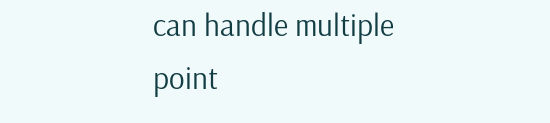can handle multiple point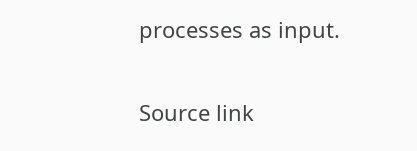processes as input.

Source link